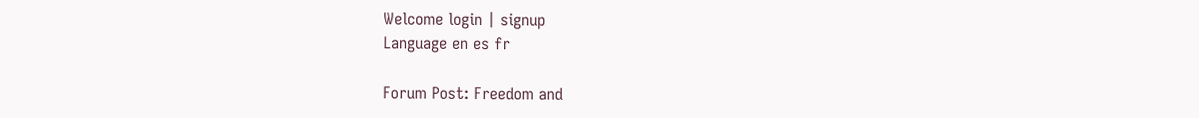Welcome login | signup
Language en es fr

Forum Post: Freedom and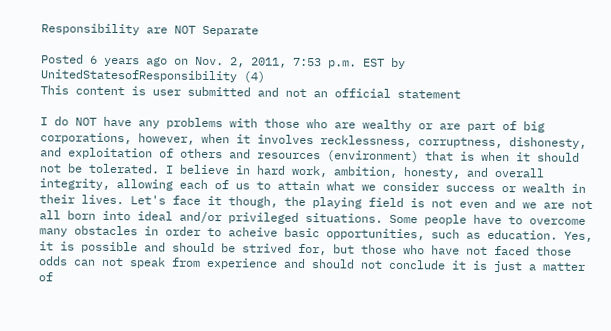Responsibility are NOT Separate

Posted 6 years ago on Nov. 2, 2011, 7:53 p.m. EST by UnitedStatesofResponsibility (4)
This content is user submitted and not an official statement

I do NOT have any problems with those who are wealthy or are part of big corporations, however, when it involves recklessness, corruptness, dishonesty, and exploitation of others and resources (environment) that is when it should not be tolerated. I believe in hard work, ambition, honesty, and overall integrity, allowing each of us to attain what we consider success or wealth in their lives. Let's face it though, the playing field is not even and we are not all born into ideal and/or privileged situations. Some people have to overcome many obstacles in order to acheive basic opportunities, such as education. Yes, it is possible and should be strived for, but those who have not faced those odds can not speak from experience and should not conclude it is just a matter of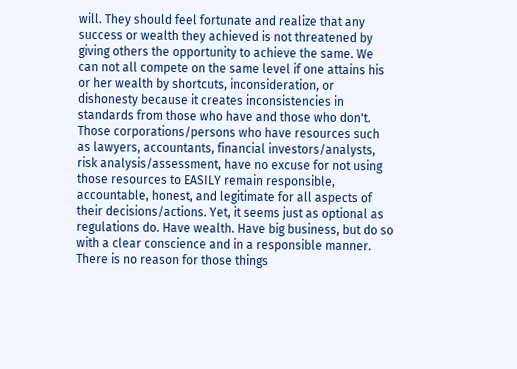will. They should feel fortunate and realize that any success or wealth they achieved is not threatened by giving others the opportunity to achieve the same. We can not all compete on the same level if one attains his or her wealth by shortcuts, inconsideration, or dishonesty because it creates inconsistencies in standards from those who have and those who don't. Those corporations/persons who have resources such as lawyers, accountants, financial investors/analysts, risk analysis/assessment, have no excuse for not using those resources to EASILY remain responsible, accountable, honest, and legitimate for all aspects of their decisions/actions. Yet, it seems just as optional as regulations do. Have wealth. Have big business, but do so with a clear conscience and in a responsible manner. There is no reason for those things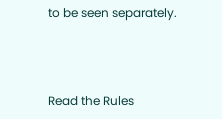to be seen separately.



Read the Rules